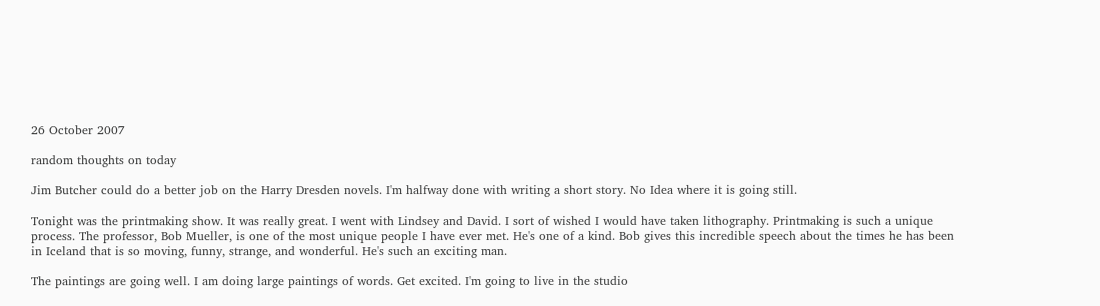26 October 2007

random thoughts on today

Jim Butcher could do a better job on the Harry Dresden novels. I'm halfway done with writing a short story. No Idea where it is going still.

Tonight was the printmaking show. It was really great. I went with Lindsey and David. I sort of wished I would have taken lithography. Printmaking is such a unique process. The professor, Bob Mueller, is one of the most unique people I have ever met. He's one of a kind. Bob gives this incredible speech about the times he has been in Iceland that is so moving, funny, strange, and wonderful. He's such an exciting man.

The paintings are going well. I am doing large paintings of words. Get excited. I'm going to live in the studio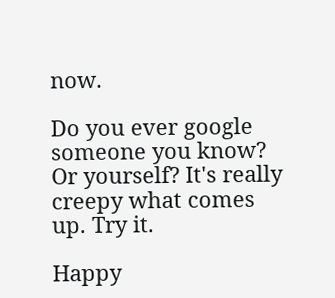now.

Do you ever google someone you know? Or yourself? It's really creepy what comes up. Try it.

Happy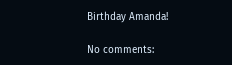Birthday Amanda!

No comments: